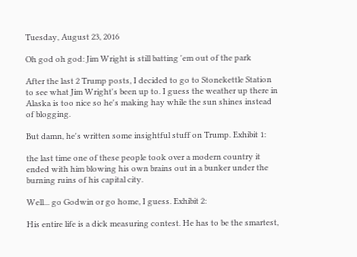Tuesday, August 23, 2016

Oh god oh god: Jim Wright is still batting 'em out of the park

After the last 2 Trump posts, I decided to go to Stonekettle Station to see what Jim Wright's been up to. I guess the weather up there in Alaska is too nice so he's making hay while the sun shines instead of blogging.

But damn, he's written some insightful stuff on Trump. Exhibit 1:

the last time one of these people took over a modern country it ended with him blowing his own brains out in a bunker under the burning ruins of his capital city.

Well... go Godwin or go home, I guess. Exhibit 2:

His entire life is a dick measuring contest. He has to be the smartest,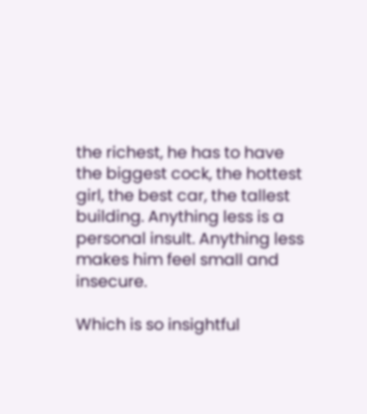the richest, he has to have the biggest cock, the hottest girl, the best car, the tallest building. Anything less is a personal insult. Anything less makes him feel small and insecure.

Which is so insightful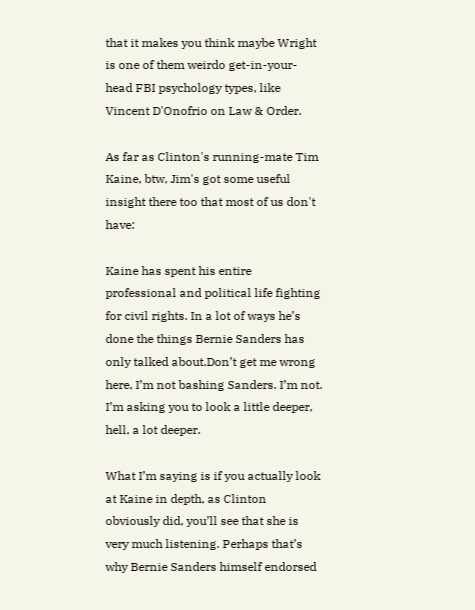that it makes you think maybe Wright is one of them weirdo get-in-your-head FBI psychology types, like Vincent D'Onofrio on Law & Order.

As far as Clinton's running-mate Tim Kaine, btw, Jim's got some useful insight there too that most of us don't have:

Kaine has spent his entire professional and political life fighting for civil rights. In a lot of ways he’s done the things Bernie Sanders has only talked about.Don’t get me wrong here, I’m not bashing Sanders. I’m not. I’m asking you to look a little deeper, hell, a lot deeper.

What I’m saying is if you actually look at Kaine in depth, as Clinton obviously did, you’ll see that she is very much listening. Perhaps that’s why Bernie Sanders himself endorsed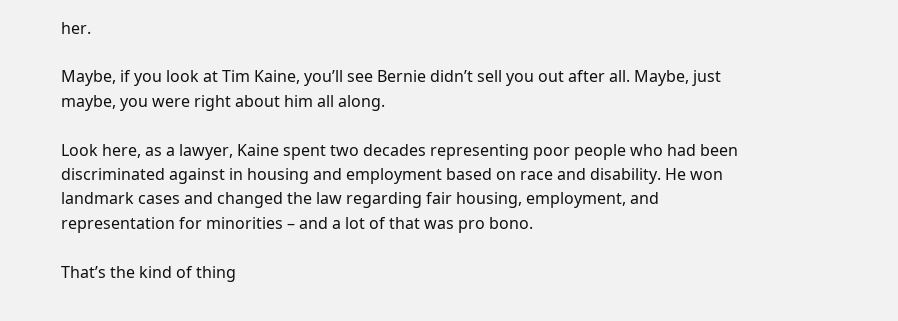her.

Maybe, if you look at Tim Kaine, you’ll see Bernie didn’t sell you out after all. Maybe, just maybe, you were right about him all along.

Look here, as a lawyer, Kaine spent two decades representing poor people who had been discriminated against in housing and employment based on race and disability. He won landmark cases and changed the law regarding fair housing, employment, and representation for minorities – and a lot of that was pro bono.

That’s the kind of thing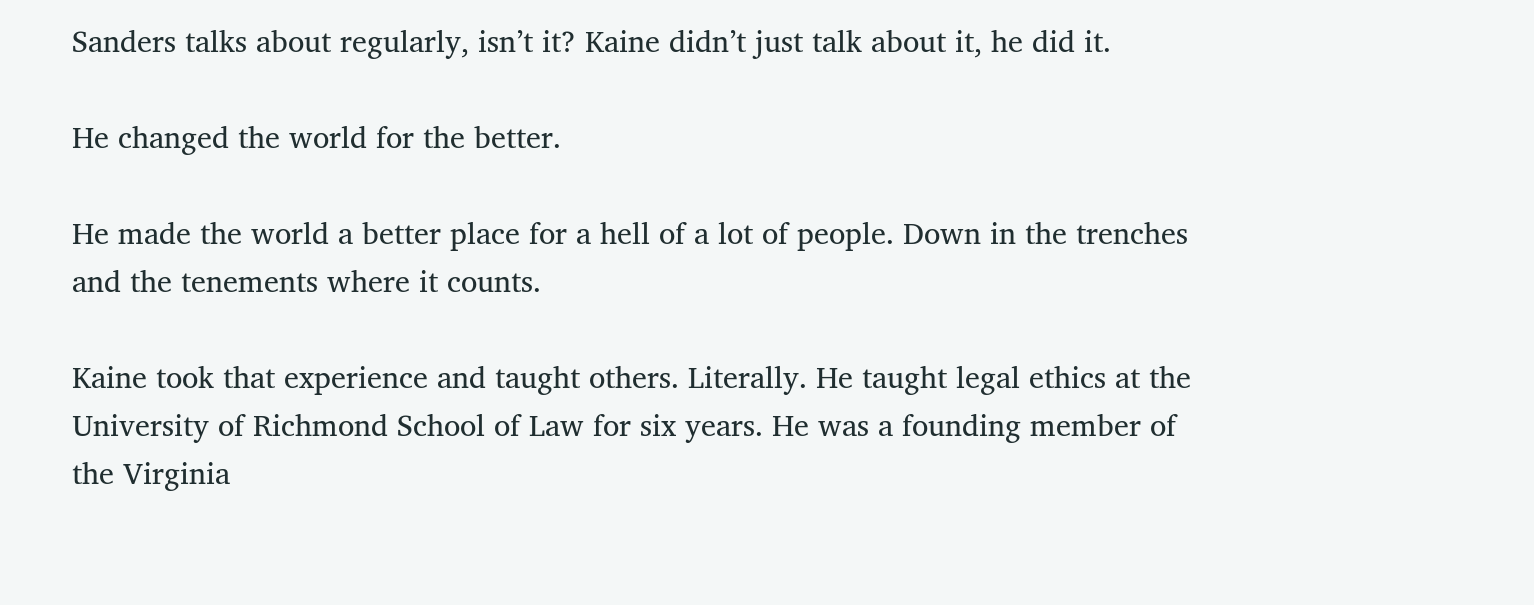Sanders talks about regularly, isn’t it? Kaine didn’t just talk about it, he did it.

He changed the world for the better.

He made the world a better place for a hell of a lot of people. Down in the trenches and the tenements where it counts.

Kaine took that experience and taught others. Literally. He taught legal ethics at the University of Richmond School of Law for six years. He was a founding member of the Virginia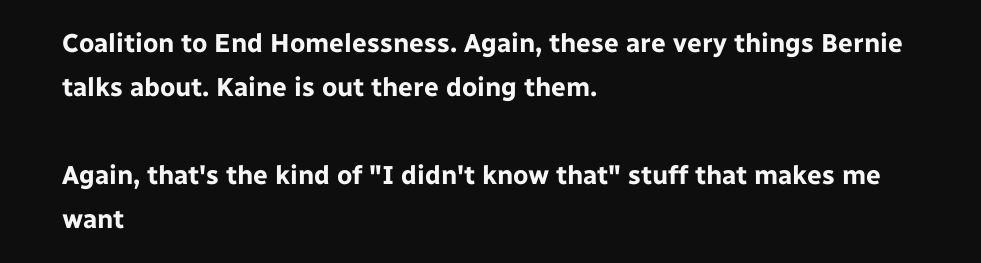Coalition to End Homelessness. Again, these are very things Bernie talks about. Kaine is out there doing them.

Again, that's the kind of "I didn't know that" stuff that makes me want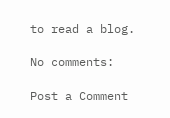to read a blog.

No comments:

Post a Comment